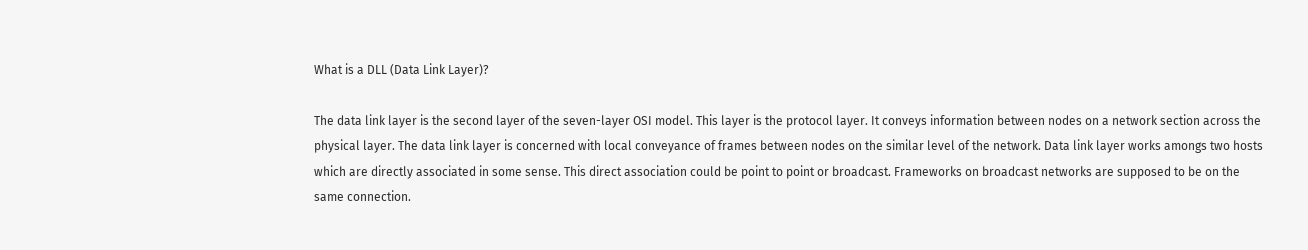What is a DLL (Data Link Layer)?

The data link layer is the second layer of the seven-layer OSI model. This layer is the protocol layer. It conveys information between nodes on a network section across the physical layer. The data link layer is concerned with local conveyance of frames between nodes on the similar level of the network. Data link layer works amongs two hosts which are directly associated in some sense. This direct association could be point to point or broadcast. Frameworks on broadcast networks are supposed to be on the same connection.